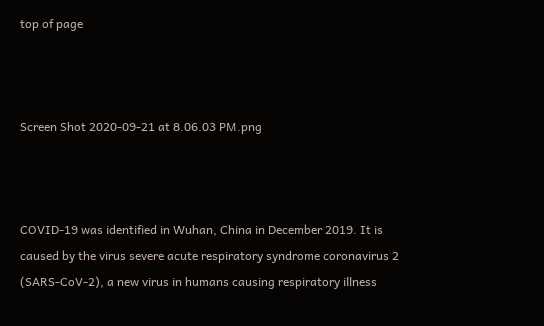top of page



Screen Shot 2020-09-21 at 8.06.03 PM.png



COVID-19 was identified in Wuhan, China in December 2019. It is caused by the virus severe acute respiratory syndrome coronavirus 2 (SARS-CoV-2), a new virus in humans causing respiratory illness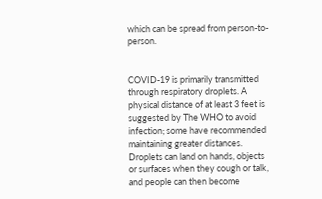which can be spread from person-to-person.


COVID-19 is primarily transmitted through respiratory droplets. A physical distance of at least 3 feet is suggested by The WHO to avoid infection; some have recommended maintaining greater distances. Droplets can land on hands, objects or surfaces when they cough or talk, and people can then become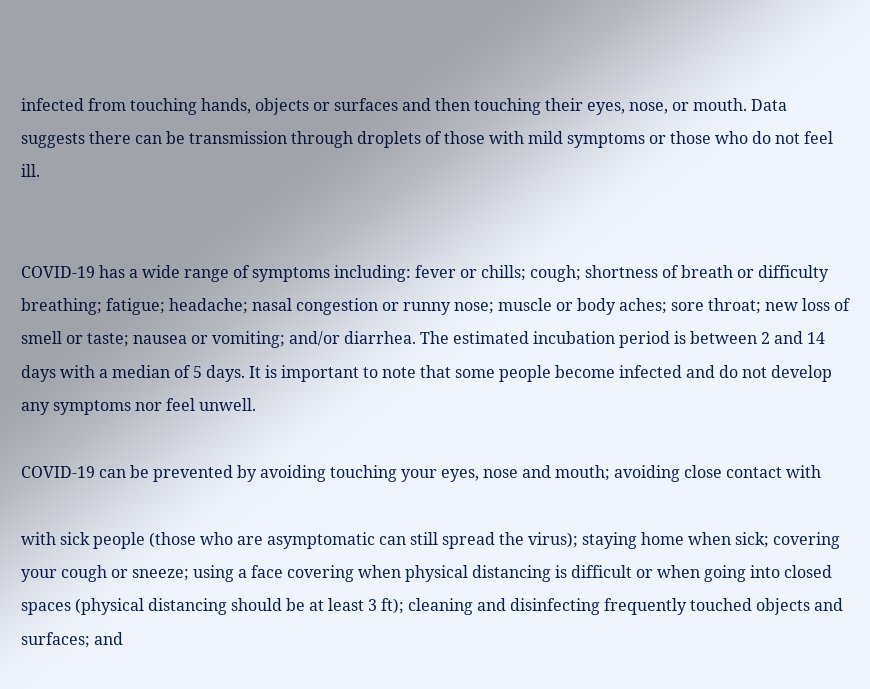infected from touching hands, objects or surfaces and then touching their eyes, nose, or mouth. Data suggests there can be transmission through droplets of those with mild symptoms or those who do not feel ill.


COVID-19 has a wide range of symptoms including: fever or chills; cough; shortness of breath or difficulty breathing; fatigue; headache; nasal congestion or runny nose; muscle or body aches; sore throat; new loss of smell or taste; nausea or vomiting; and/or diarrhea. The estimated incubation period is between 2 and 14 days with a median of 5 days. It is important to note that some people become infected and do not develop any symptoms nor feel unwell.

COVID-19 can be prevented by avoiding touching your eyes, nose and mouth; avoiding close contact with

with sick people (those who are asymptomatic can still spread the virus); staying home when sick; covering your cough or sneeze; using a face covering when physical distancing is difficult or when going into closed spaces (physical distancing should be at least 3 ft); cleaning and disinfecting frequently touched objects and surfaces; and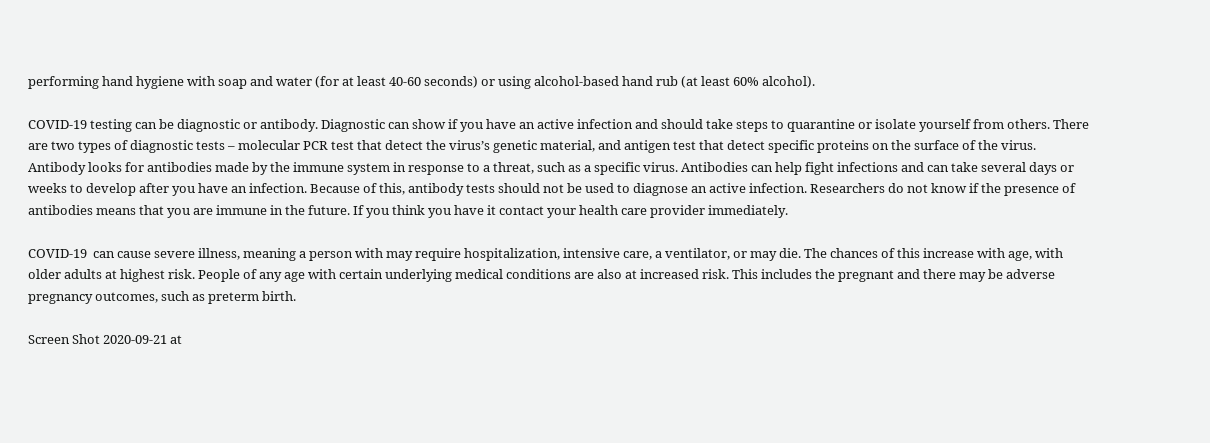performing hand hygiene with soap and water (for at least 40-60 seconds) or using alcohol-based hand rub (at least 60% alcohol).

COVID-19 testing can be diagnostic or antibody. Diagnostic can show if you have an active infection and should take steps to quarantine or isolate yourself from others. There are two types of diagnostic tests – molecular PCR test that detect the virus’s genetic material, and antigen test that detect specific proteins on the surface of the virus. Antibody looks for antibodies made by the immune system in response to a threat, such as a specific virus. Antibodies can help fight infections and can take several days or weeks to develop after you have an infection. Because of this, antibody tests should not be used to diagnose an active infection. Researchers do not know if the presence of antibodies means that you are immune in the future. If you think you have it contact your health care provider immediately.

COVID-19  can cause severe illness, meaning a person with may require hospitalization, intensive care, a ventilator, or may die. The chances of this increase with age, with older adults at highest risk. People of any age with certain underlying medical conditions are also at increased risk. This includes the pregnant and there may be adverse pregnancy outcomes, such as preterm birth.

Screen Shot 2020-09-21 at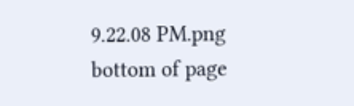9.22.08 PM.png
bottom of page